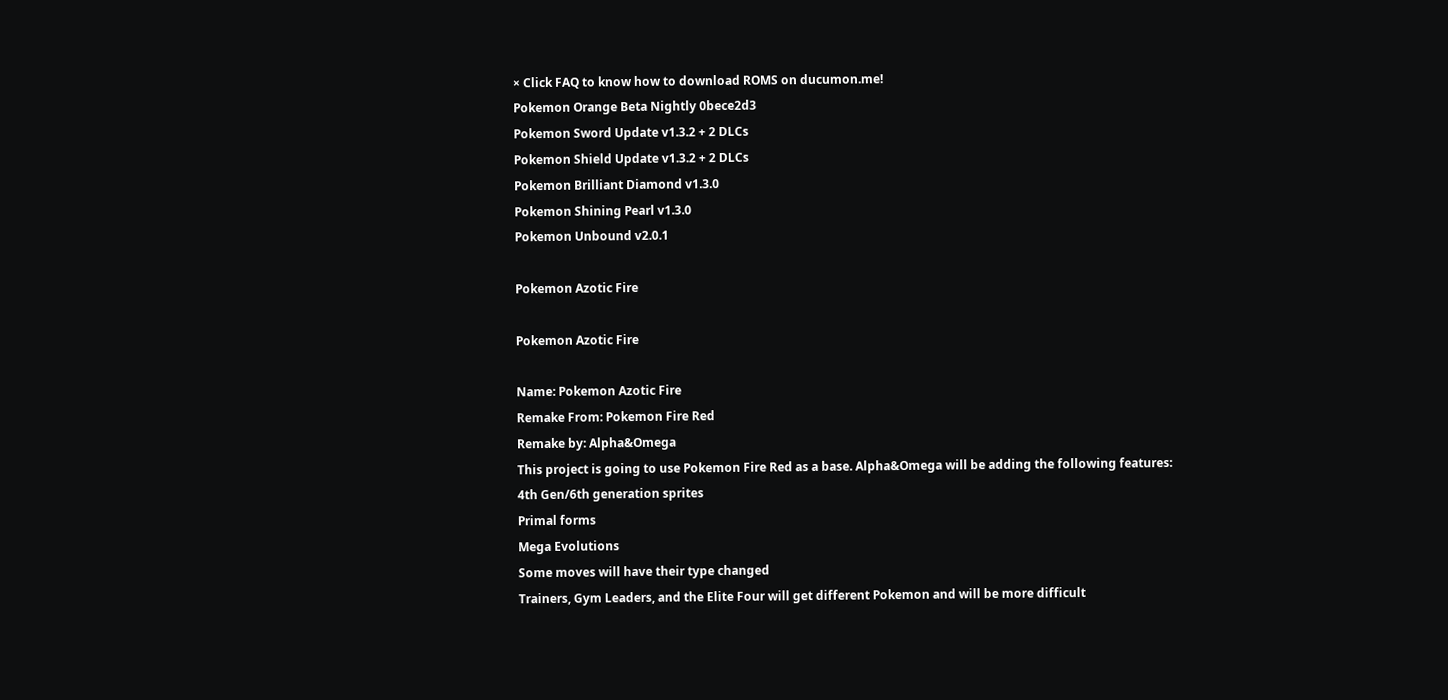× Click FAQ to know how to download ROMS on ducumon.me!
Pokemon Orange Beta Nightly 0bece2d3
Pokemon Sword Update v1.3.2 + 2 DLCs
Pokemon Shield Update v1.3.2 + 2 DLCs
Pokemon Brilliant Diamond v1.3.0
Pokemon Shining Pearl v1.3.0
Pokemon Unbound v2.0.1

Pokemon Azotic Fire

Pokemon Azotic Fire

Name: Pokemon Azotic Fire
Remake From: Pokemon Fire Red
Remake by: Alpha&Omega
This project is going to use Pokemon Fire Red as a base. Alpha&Omega will be adding the following features:
4th Gen/6th generation sprites
Primal forms
Mega Evolutions
Some moves will have their type changed
Trainers, Gym Leaders, and the Elite Four will get different Pokemon and will be more difficult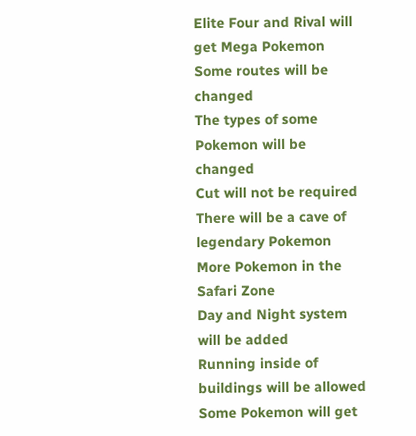Elite Four and Rival will get Mega Pokemon
Some routes will be changed
The types of some Pokemon will be changed
Cut will not be required
There will be a cave of legendary Pokemon
More Pokemon in the Safari Zone
Day and Night system will be added
Running inside of buildings will be allowed
Some Pokemon will get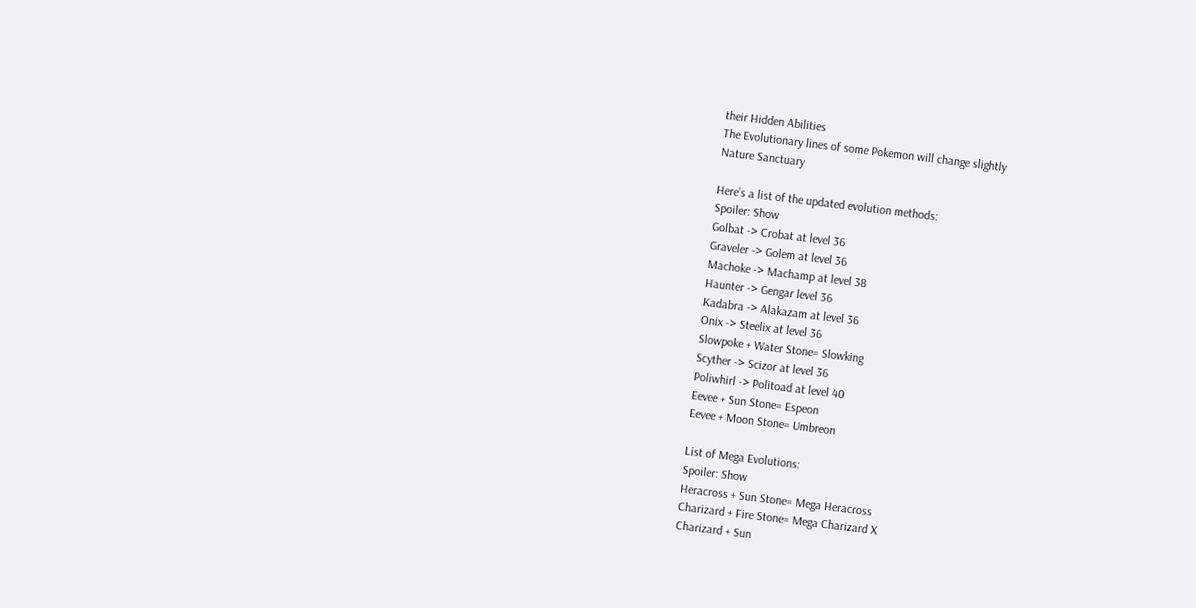their Hidden Abilities
The Evolutionary lines of some Pokemon will change slightly
Nature Sanctuary

Here’s a list of the updated evolution methods:
Spoiler: Show
Golbat -> Crobat at level 36
Graveler -> Golem at level 36
Machoke -> Machamp at level 38
Haunter -> Gengar level 36
Kadabra -> Alakazam at level 36
Onix -> Steelix at level 36
Slowpoke + Water Stone= Slowking
Scyther -> Scizor at level 36
Poliwhirl -> Politoad at level 40
Eevee + Sun Stone= Espeon
Eevee + Moon Stone= Umbreon

List of Mega Evolutions:
Spoiler: Show
Heracross + Sun Stone= Mega Heracross
Charizard + Fire Stone= Mega Charizard X
Charizard + Sun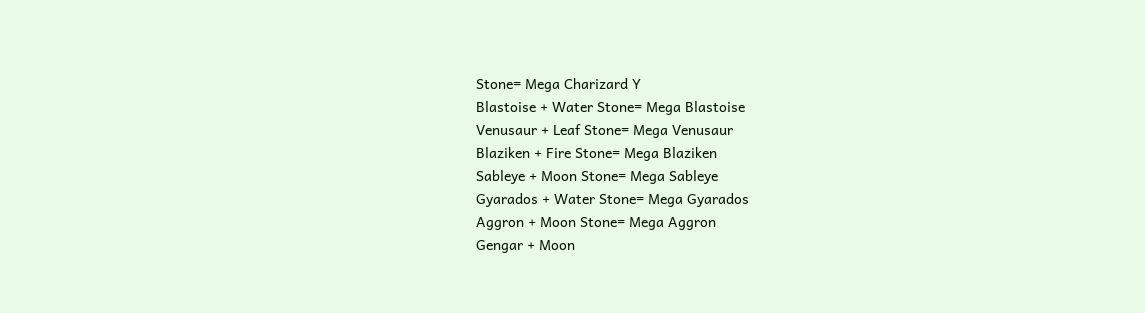Stone= Mega Charizard Y
Blastoise + Water Stone= Mega Blastoise
Venusaur + Leaf Stone= Mega Venusaur
Blaziken + Fire Stone= Mega Blaziken
Sableye + Moon Stone= Mega Sableye
Gyarados + Water Stone= Mega Gyarados
Aggron + Moon Stone= Mega Aggron
Gengar + Moon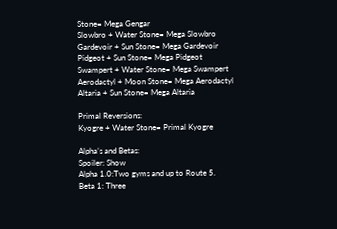Stone= Mega Gengar
Slowbro + Water Stone= Mega Slowbro
Gardevoir + Sun Stone= Mega Gardevoir
Pidgeot + Sun Stone= Mega Pidgeot
Swampert + Water Stone= Mega Swampert
Aerodactyl + Moon Stone= Mega Aerodactyl
Altaria + Sun Stone= Mega Altaria

Primal Reversions:
Kyogre + Water Stone= Primal Kyogre

Alpha’s and Betas:
Spoiler: Show
Alpha 1.0:Two gyms and up to Route 5.
Beta 1: Three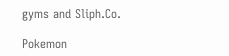gyms and Sliph.Co.

Pokemon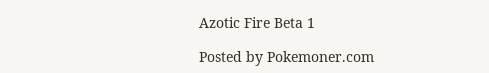Azotic Fire Beta 1

Posted by Pokemoner.com